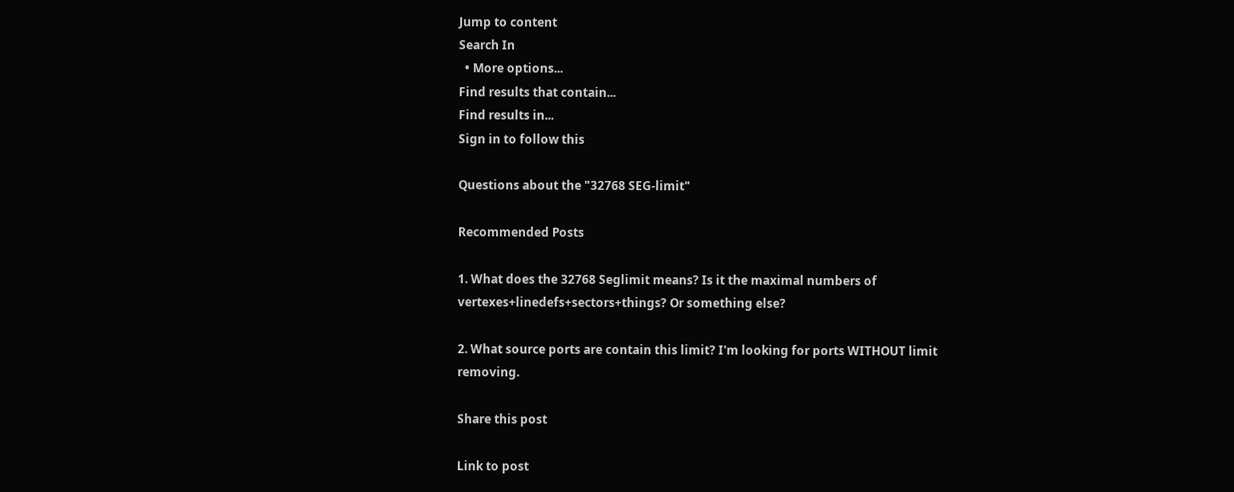Jump to content
Search In
  • More options...
Find results that contain...
Find results in...
Sign in to follow this

Questions about the "32768 SEG-limit"

Recommended Posts

1. What does the 32768 Seglimit means? Is it the maximal numbers of vertexes+linedefs+sectors+things? Or something else?

2. What source ports are contain this limit? I'm looking for ports WITHOUT limit removing.

Share this post

Link to post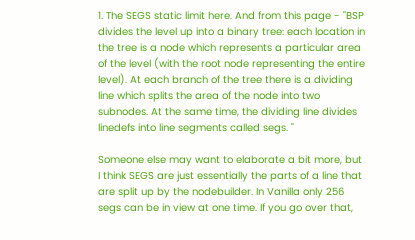1. The SEGS static limit here. And from this page - "BSP divides the level up into a binary tree: each location in the tree is a node which represents a particular area of the level (with the root node representing the entire level). At each branch of the tree there is a dividing line which splits the area of the node into two subnodes. At the same time, the dividing line divides linedefs into line segments called segs. "

Someone else may want to elaborate a bit more, but I think SEGS are just essentially the parts of a line that are split up by the nodebuilder. In Vanilla only 256 segs can be in view at one time. If you go over that,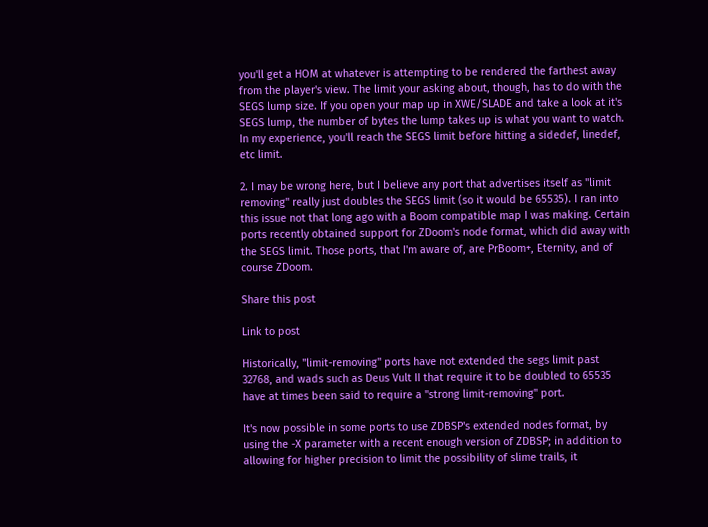you'll get a HOM at whatever is attempting to be rendered the farthest away from the player's view. The limit your asking about, though, has to do with the SEGS lump size. If you open your map up in XWE/SLADE and take a look at it's SEGS lump, the number of bytes the lump takes up is what you want to watch. In my experience, you'll reach the SEGS limit before hitting a sidedef, linedef, etc limit.

2. I may be wrong here, but I believe any port that advertises itself as "limit removing" really just doubles the SEGS limit (so it would be 65535). I ran into this issue not that long ago with a Boom compatible map I was making. Certain ports recently obtained support for ZDoom's node format, which did away with the SEGS limit. Those ports, that I'm aware of, are PrBoom+, Eternity, and of course ZDoom.

Share this post

Link to post

Historically, "limit-removing" ports have not extended the segs limit past 32768, and wads such as Deus Vult II that require it to be doubled to 65535 have at times been said to require a "strong limit-removing" port.

It's now possible in some ports to use ZDBSP's extended nodes format, by using the -X parameter with a recent enough version of ZDBSP; in addition to allowing for higher precision to limit the possibility of slime trails, it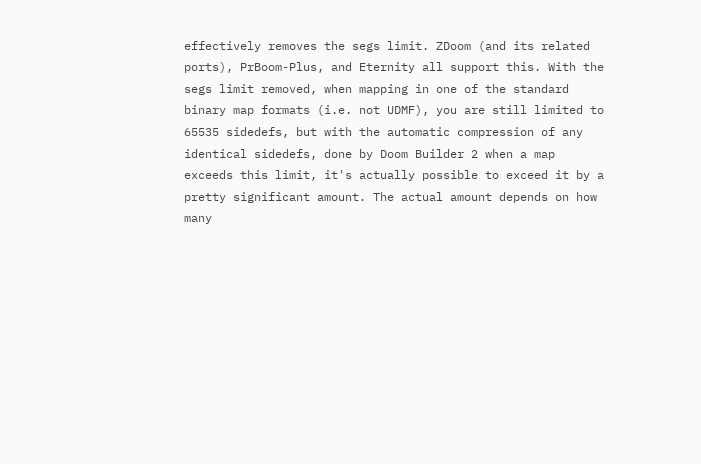effectively removes the segs limit. ZDoom (and its related ports), PrBoom-Plus, and Eternity all support this. With the segs limit removed, when mapping in one of the standard binary map formats (i.e. not UDMF), you are still limited to 65535 sidedefs, but with the automatic compression of any identical sidedefs, done by Doom Builder 2 when a map exceeds this limit, it's actually possible to exceed it by a pretty significant amount. The actual amount depends on how many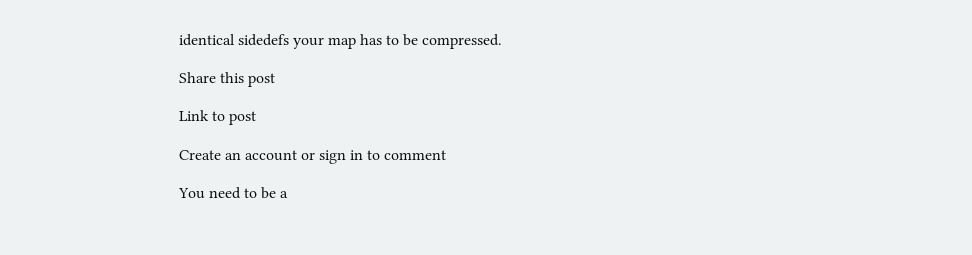identical sidedefs your map has to be compressed.

Share this post

Link to post

Create an account or sign in to comment

You need to be a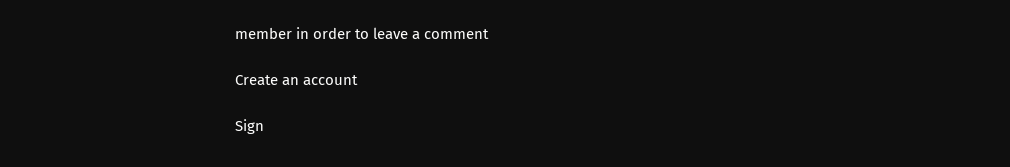member in order to leave a comment

Create an account

Sign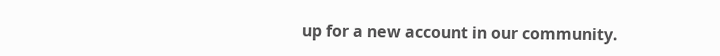up for a new account in our community.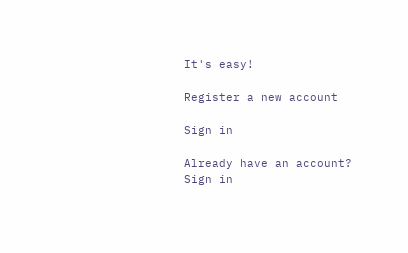It's easy!

Register a new account

Sign in

Already have an account? Sign in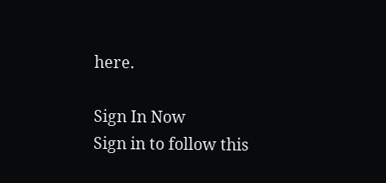here.

Sign In Now
Sign in to follow this